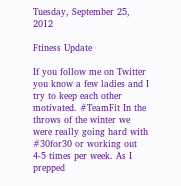Tuesday, September 25, 2012

Ftiness Update

If you follow me on Twitter you know a few ladies and I try to keep each other motivated. #TeamFit In the throws of the winter we were really going hard with #30for30 or working out 4-5 times per week. As I prepped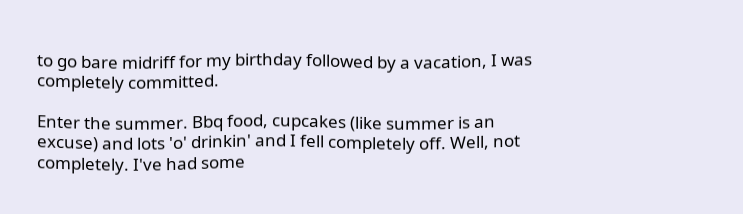to go bare midriff for my birthday followed by a vacation, I was completely committed.

Enter the summer. Bbq food, cupcakes (like summer is an excuse) and lots 'o' drinkin' and I fell completely off. Well, not completely. I've had some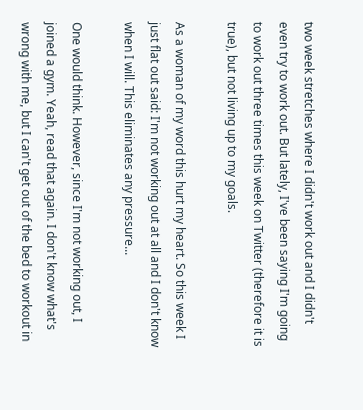two week stretches where I didn't work out and I didn't even try to work out. But lately, I've been saying I'm going to work out three times this week on Twitter (therefore it is true), but not living up to my goals.

As a woman of my word this hurt my heart. So this week I just flat out said: I'm not working out at all and I don't know when I will. This eliminates any pressure...

One would think. However, since I'm not working out, I joined a gym. Yeah, read that again. I don't know what's wrong with me, but I can't get out of the bed to workout in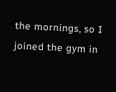the mornings, so I joined the gym in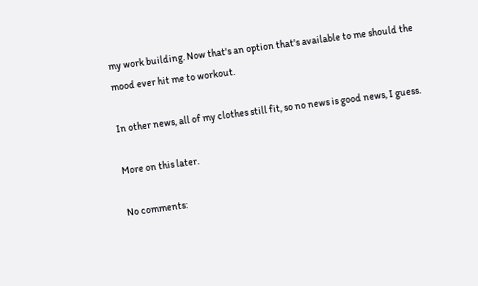my work building. Now that's an option that's available to me should the mood ever hit me to workout.

In other news, all of my clothes still fit, so no news is good news, I guess.

More on this later.

No comments: